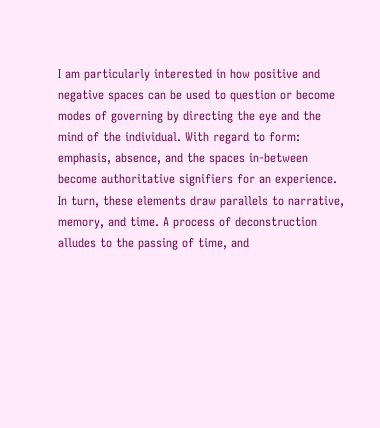I am particularly interested in how positive and negative spaces can be used to question or become modes of governing by directing the eye and the mind of the individual. With regard to form: emphasis, absence, and the spaces in-between become authoritative signifiers for an experience. In turn, these elements draw parallels to narrative, memory, and time. A process of deconstruction alludes to the passing of time, and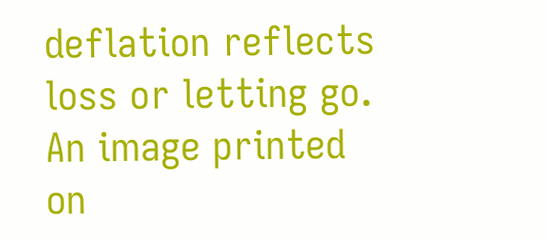deflation reflects loss or letting go. An image printed on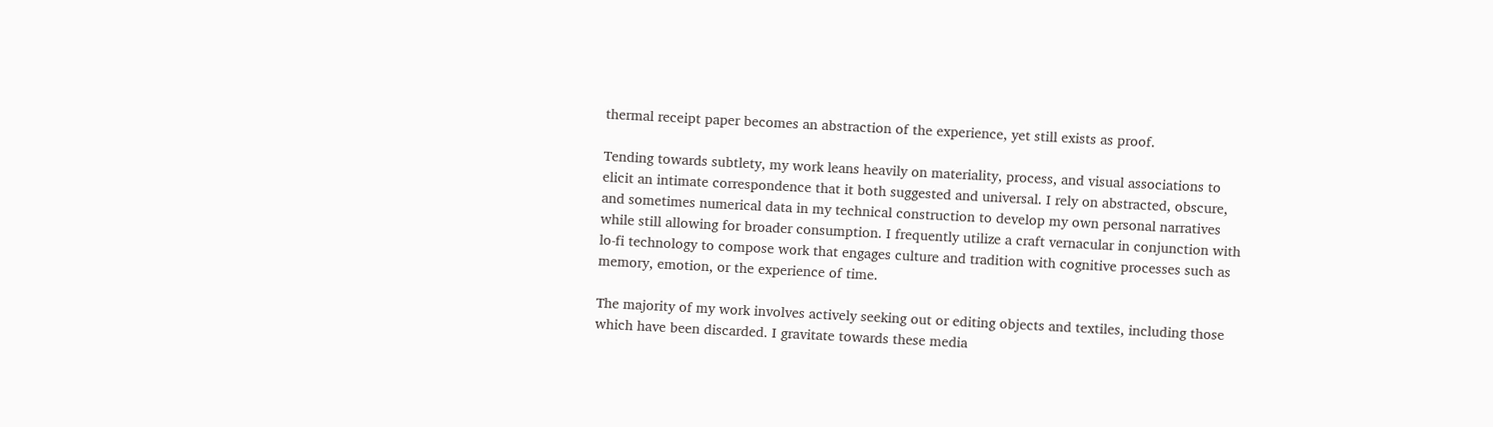thermal receipt paper becomes an abstraction of the experience, yet still exists as proof.

Tending towards subtlety, my work leans heavily on materiality, process, and visual associations to elicit an intimate correspondence that it both suggested and universal. I rely on abstracted, obscure, and sometimes numerical data in my technical construction to develop my own personal narratives while still allowing for broader consumption. I frequently utilize a craft vernacular in conjunction with lo-fi technology to compose work that engages culture and tradition with cognitive processes such as memory, emotion, or the experience of time.

The majority of my work involves actively seeking out or editing objects and textiles, including those which have been discarded. I gravitate towards these media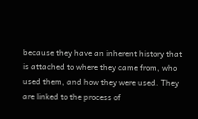because they have an inherent history that is attached to where they came from, who used them, and how they were used. They are linked to the process of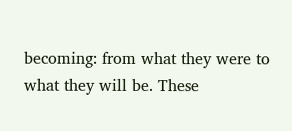becoming: from what they were to what they will be. These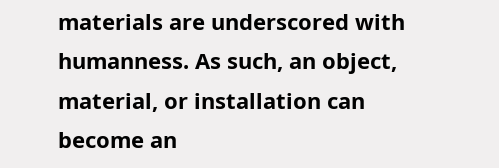materials are underscored with humanness. As such, an object, material, or installation can become an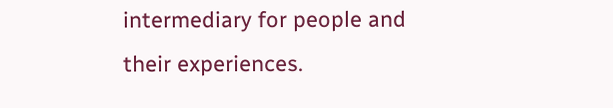intermediary for people and their experiences.